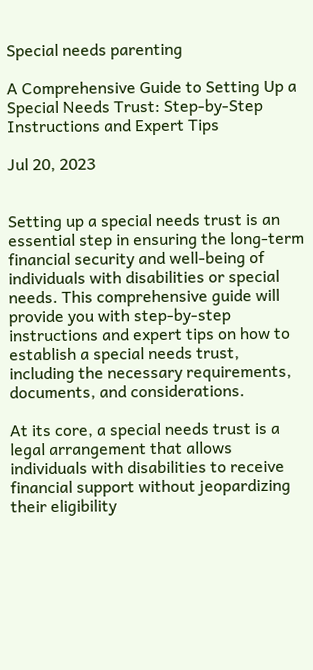Special needs parenting

A Comprehensive Guide to Setting Up a Special Needs Trust: Step-by-Step Instructions and Expert Tips

Jul 20, 2023


Setting up a special needs trust is an essential step in ensuring the long-term financial security and well-being of individuals with disabilities or special needs. This comprehensive guide will provide you with step-by-step instructions and expert tips on how to establish a special needs trust, including the necessary requirements, documents, and considerations.

At its core, a special needs trust is a legal arrangement that allows individuals with disabilities to receive financial support without jeopardizing their eligibility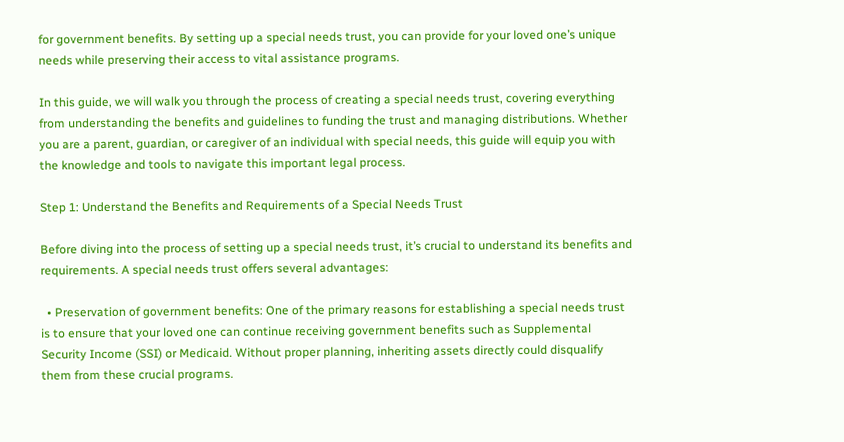for government benefits. By setting up a special needs trust, you can provide for your loved one’s unique needs while preserving their access to vital assistance programs.

In this guide, we will walk you through the process of creating a special needs trust, covering everything from understanding the benefits and guidelines to funding the trust and managing distributions. Whether you are a parent, guardian, or caregiver of an individual with special needs, this guide will equip you with the knowledge and tools to navigate this important legal process.

Step 1: Understand the Benefits and Requirements of a Special Needs Trust

Before diving into the process of setting up a special needs trust, it’s crucial to understand its benefits and requirements. A special needs trust offers several advantages:

  • Preservation of government benefits: One of the primary reasons for establishing a special needs trust is to ensure that your loved one can continue receiving government benefits such as Supplemental Security Income (SSI) or Medicaid. Without proper planning, inheriting assets directly could disqualify them from these crucial programs.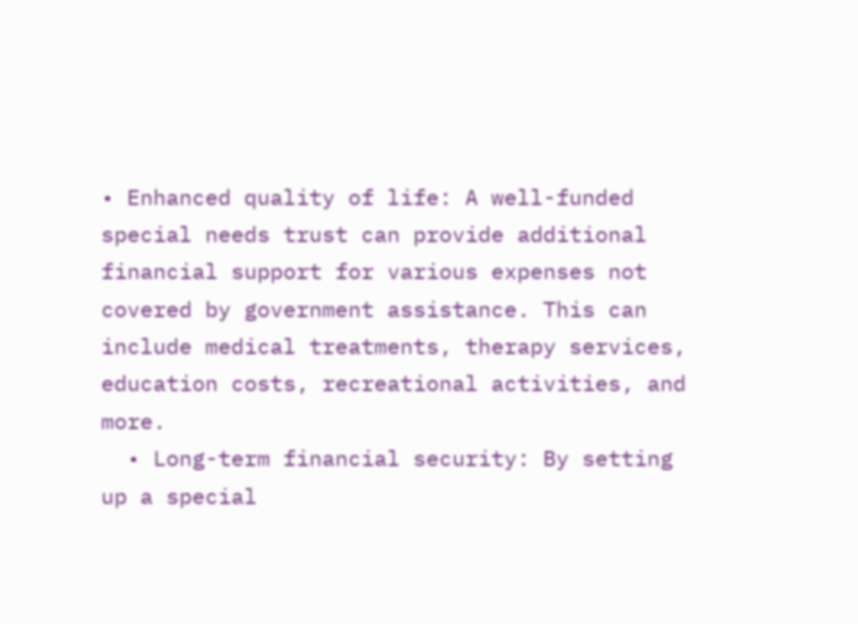• Enhanced quality of life: A well-funded special needs trust can provide additional financial support for various expenses not covered by government assistance. This can include medical treatments, therapy services, education costs, recreational activities, and more.
  • Long-term financial security: By setting up a special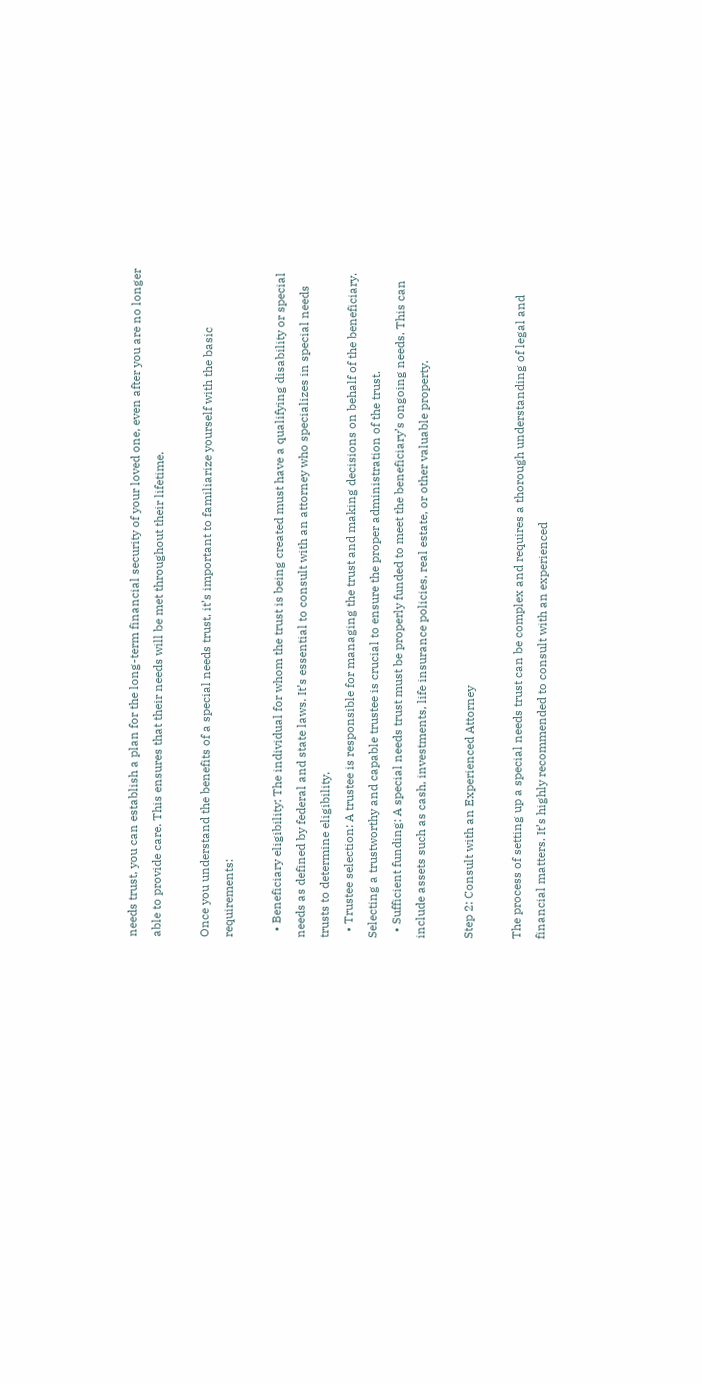needs trust, you can establish a plan for the long-term financial security of your loved one, even after you are no longer able to provide care. This ensures that their needs will be met throughout their lifetime.

Once you understand the benefits of a special needs trust, it’s important to familiarize yourself with the basic requirements:

  • Beneficiary eligibility: The individual for whom the trust is being created must have a qualifying disability or special needs as defined by federal and state laws. It’s essential to consult with an attorney who specializes in special needs trusts to determine eligibility.
  • Trustee selection: A trustee is responsible for managing the trust and making decisions on behalf of the beneficiary. Selecting a trustworthy and capable trustee is crucial to ensure the proper administration of the trust.
  • Sufficient funding: A special needs trust must be properly funded to meet the beneficiary’s ongoing needs. This can include assets such as cash, investments, life insurance policies, real estate, or other valuable property.

Step 2: Consult with an Experienced Attorney

The process of setting up a special needs trust can be complex and requires a thorough understanding of legal and financial matters. It’s highly recommended to consult with an experienced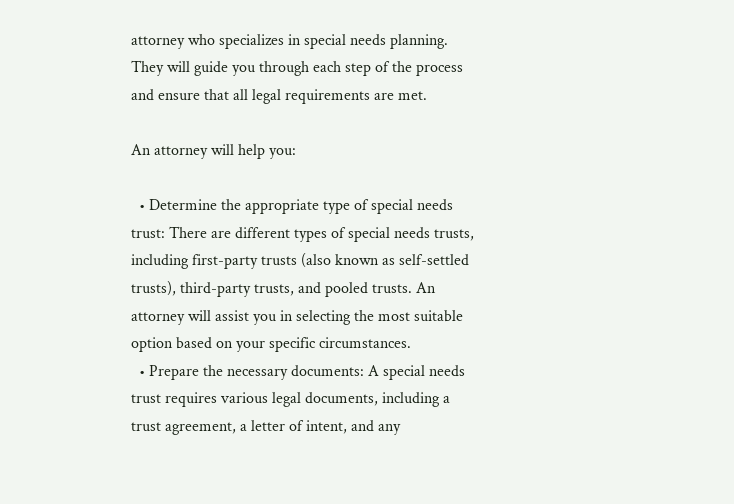attorney who specializes in special needs planning. They will guide you through each step of the process and ensure that all legal requirements are met.

An attorney will help you:

  • Determine the appropriate type of special needs trust: There are different types of special needs trusts, including first-party trusts (also known as self-settled trusts), third-party trusts, and pooled trusts. An attorney will assist you in selecting the most suitable option based on your specific circumstances.
  • Prepare the necessary documents: A special needs trust requires various legal documents, including a trust agreement, a letter of intent, and any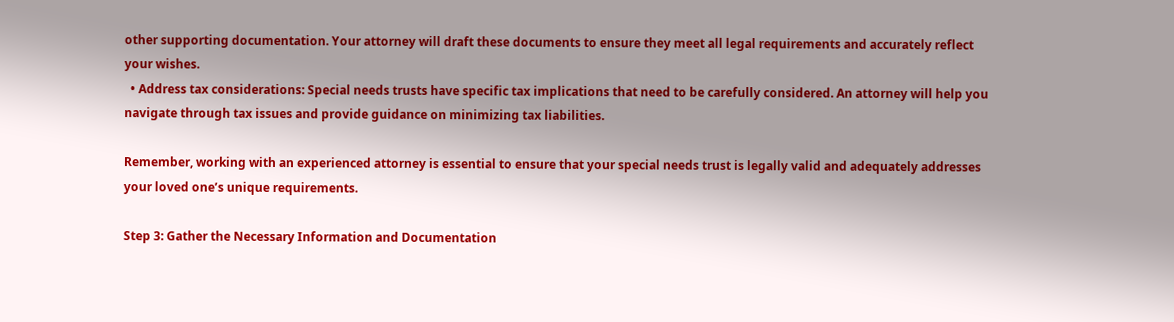other supporting documentation. Your attorney will draft these documents to ensure they meet all legal requirements and accurately reflect your wishes.
  • Address tax considerations: Special needs trusts have specific tax implications that need to be carefully considered. An attorney will help you navigate through tax issues and provide guidance on minimizing tax liabilities.

Remember, working with an experienced attorney is essential to ensure that your special needs trust is legally valid and adequately addresses your loved one’s unique requirements.

Step 3: Gather the Necessary Information and Documentation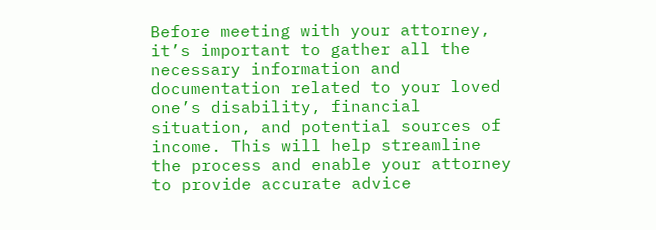Before meeting with your attorney, it’s important to gather all the necessary information and documentation related to your loved one’s disability, financial situation, and potential sources of income. This will help streamline the process and enable your attorney to provide accurate advice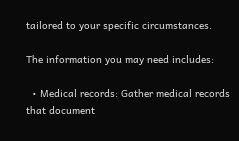tailored to your specific circumstances.

The information you may need includes:

  • Medical records: Gather medical records that document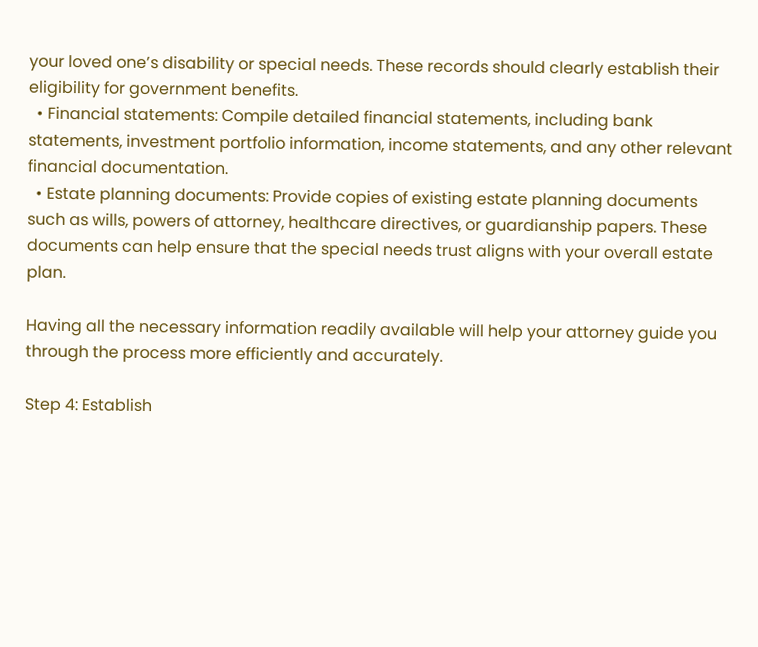your loved one’s disability or special needs. These records should clearly establish their eligibility for government benefits.
  • Financial statements: Compile detailed financial statements, including bank statements, investment portfolio information, income statements, and any other relevant financial documentation.
  • Estate planning documents: Provide copies of existing estate planning documents such as wills, powers of attorney, healthcare directives, or guardianship papers. These documents can help ensure that the special needs trust aligns with your overall estate plan.

Having all the necessary information readily available will help your attorney guide you through the process more efficiently and accurately.

Step 4: Establish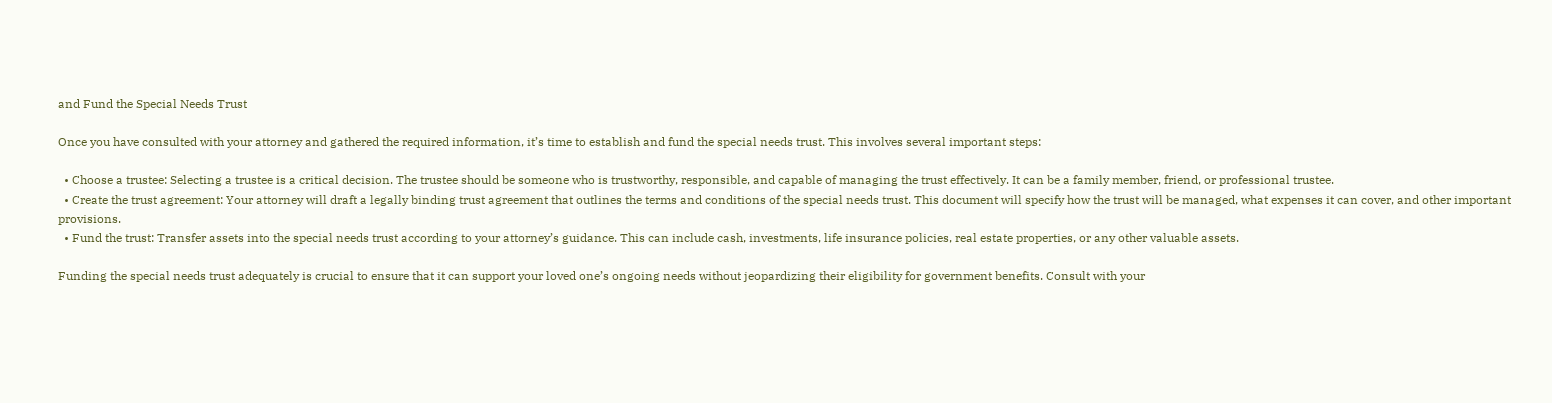and Fund the Special Needs Trust

Once you have consulted with your attorney and gathered the required information, it’s time to establish and fund the special needs trust. This involves several important steps:

  • Choose a trustee: Selecting a trustee is a critical decision. The trustee should be someone who is trustworthy, responsible, and capable of managing the trust effectively. It can be a family member, friend, or professional trustee.
  • Create the trust agreement: Your attorney will draft a legally binding trust agreement that outlines the terms and conditions of the special needs trust. This document will specify how the trust will be managed, what expenses it can cover, and other important provisions.
  • Fund the trust: Transfer assets into the special needs trust according to your attorney’s guidance. This can include cash, investments, life insurance policies, real estate properties, or any other valuable assets.

Funding the special needs trust adequately is crucial to ensure that it can support your loved one’s ongoing needs without jeopardizing their eligibility for government benefits. Consult with your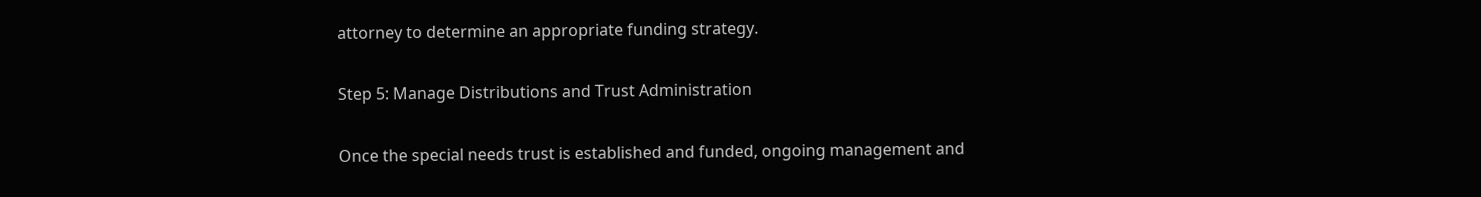attorney to determine an appropriate funding strategy.

Step 5: Manage Distributions and Trust Administration

Once the special needs trust is established and funded, ongoing management and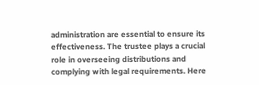administration are essential to ensure its effectiveness. The trustee plays a crucial role in overseeing distributions and complying with legal requirements. Here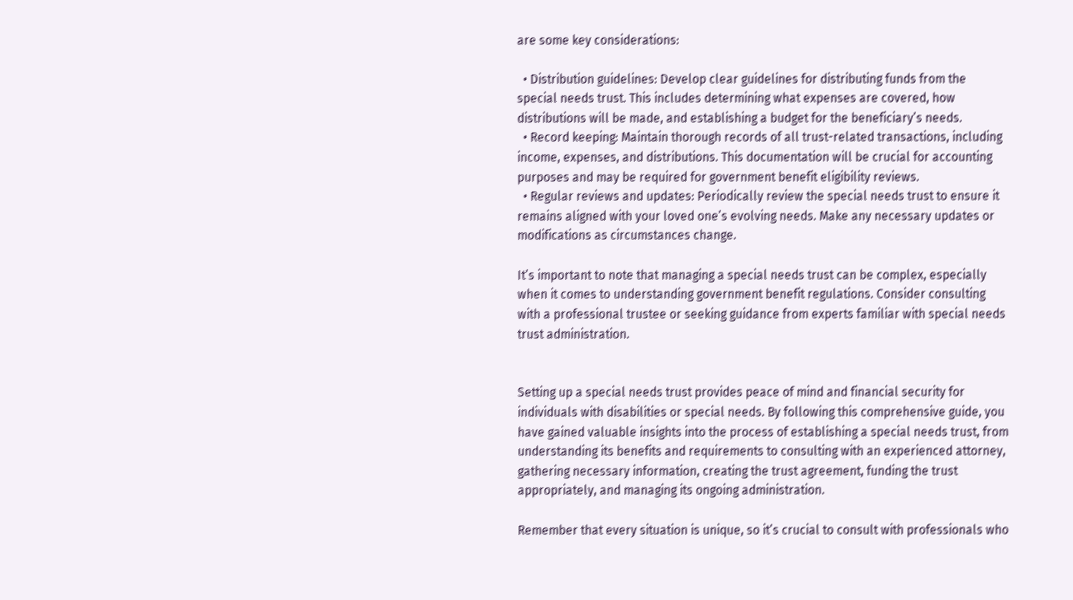are some key considerations:

  • Distribution guidelines: Develop clear guidelines for distributing funds from the special needs trust. This includes determining what expenses are covered, how distributions will be made, and establishing a budget for the beneficiary’s needs.
  • Record keeping: Maintain thorough records of all trust-related transactions, including income, expenses, and distributions. This documentation will be crucial for accounting purposes and may be required for government benefit eligibility reviews.
  • Regular reviews and updates: Periodically review the special needs trust to ensure it remains aligned with your loved one’s evolving needs. Make any necessary updates or modifications as circumstances change.

It’s important to note that managing a special needs trust can be complex, especially when it comes to understanding government benefit regulations. Consider consulting with a professional trustee or seeking guidance from experts familiar with special needs trust administration.


Setting up a special needs trust provides peace of mind and financial security for individuals with disabilities or special needs. By following this comprehensive guide, you have gained valuable insights into the process of establishing a special needs trust, from understanding its benefits and requirements to consulting with an experienced attorney, gathering necessary information, creating the trust agreement, funding the trust appropriately, and managing its ongoing administration.

Remember that every situation is unique, so it’s crucial to consult with professionals who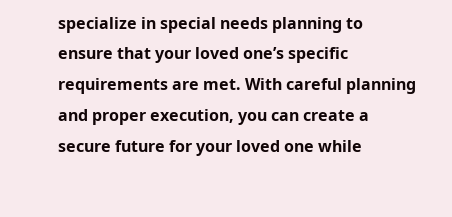specialize in special needs planning to ensure that your loved one’s specific requirements are met. With careful planning and proper execution, you can create a secure future for your loved one while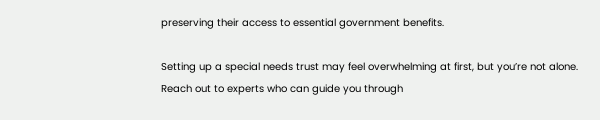preserving their access to essential government benefits.

Setting up a special needs trust may feel overwhelming at first, but you’re not alone. Reach out to experts who can guide you through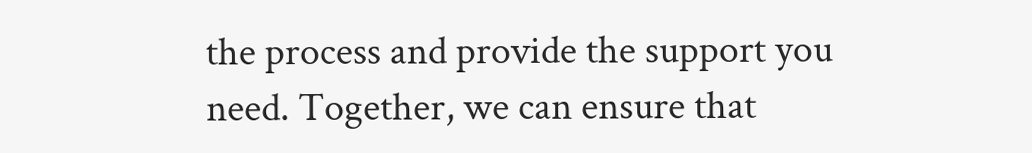the process and provide the support you need. Together, we can ensure that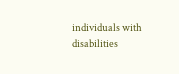individuals with disabilities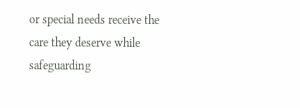or special needs receive the care they deserve while safeguarding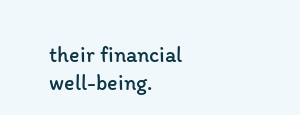their financial well-being.